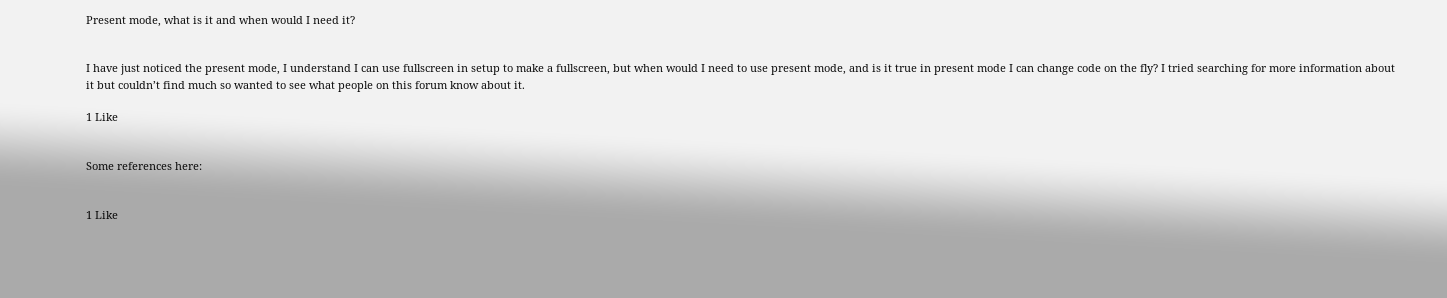Present mode, what is it and when would I need it?


I have just noticed the present mode, I understand I can use fullscreen in setup to make a fullscreen, but when would I need to use present mode, and is it true in present mode I can change code on the fly? I tried searching for more information about it but couldn’t find much so wanted to see what people on this forum know about it.

1 Like


Some references here:


1 Like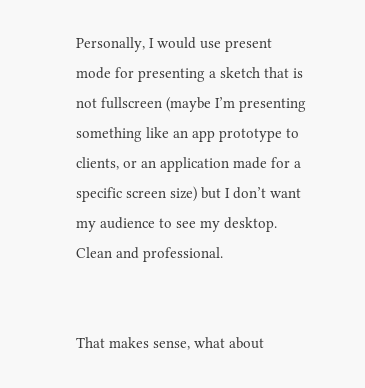Personally, I would use present mode for presenting a sketch that is not fullscreen (maybe I’m presenting something like an app prototype to clients, or an application made for a specific screen size) but I don’t want my audience to see my desktop. Clean and professional.


That makes sense, what about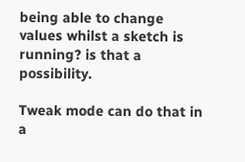being able to change values whilst a sketch is running? is that a possibility.

Tweak mode can do that in a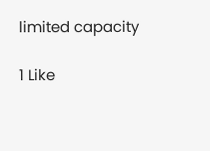limited capacity

1 Like